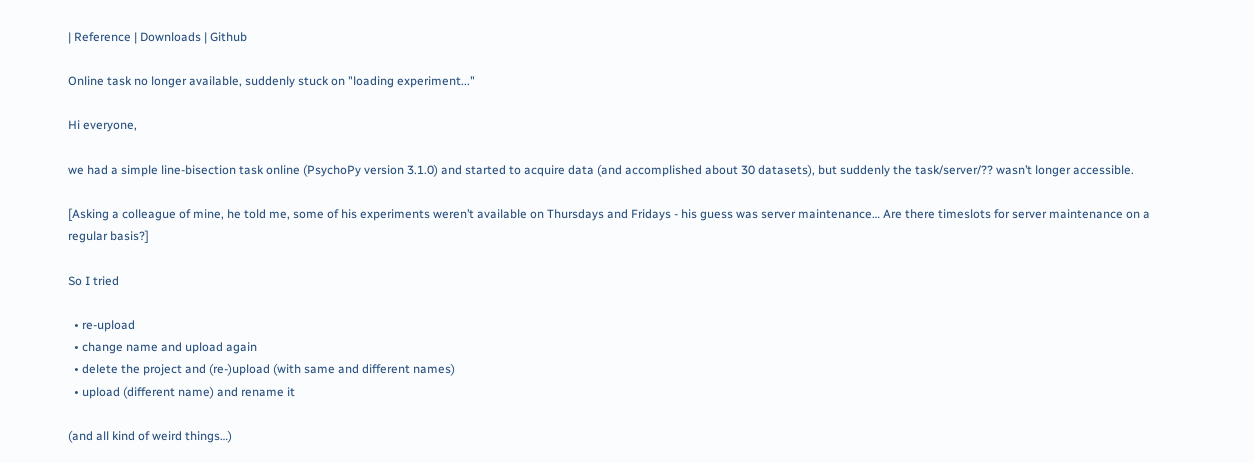| Reference | Downloads | Github

Online task no longer available, suddenly stuck on "loading experiment..."

Hi everyone,

we had a simple line-bisection task online (PsychoPy version 3.1.0) and started to acquire data (and accomplished about 30 datasets), but suddenly the task/server/?? wasn’t longer accessible.

[Asking a colleague of mine, he told me, some of his experiments weren’t available on Thursdays and Fridays - his guess was server maintenance… Are there timeslots for server maintenance on a regular basis?]

So I tried

  • re-upload
  • change name and upload again
  • delete the project and (re-)upload (with same and different names)
  • upload (different name) and rename it

(and all kind of weird things…)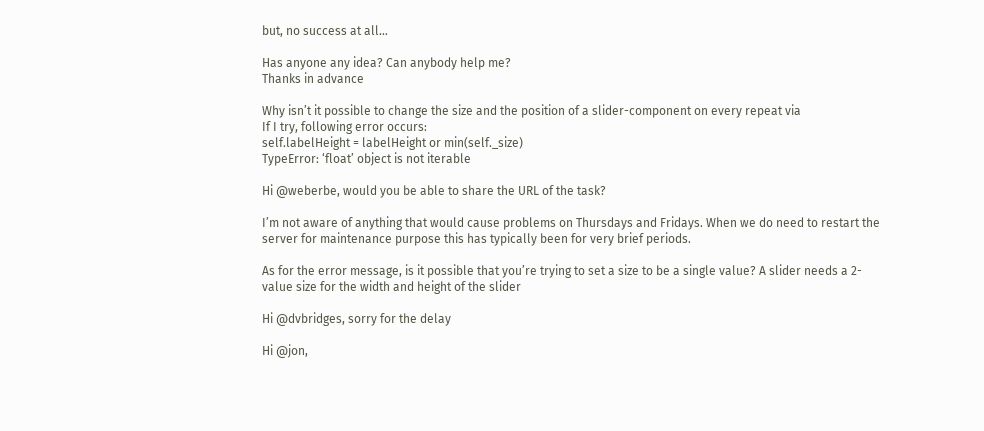but, no success at all…

Has anyone any idea? Can anybody help me?
Thanks in advance

Why isn’t it possible to change the size and the position of a slider-component on every repeat via
If I try, following error occurs:
self.labelHeight = labelHeight or min(self._size)
TypeError: ‘float’ object is not iterable

Hi @weberbe, would you be able to share the URL of the task?

I’m not aware of anything that would cause problems on Thursdays and Fridays. When we do need to restart the server for maintenance purpose this has typically been for very brief periods.

As for the error message, is it possible that you’re trying to set a size to be a single value? A slider needs a 2-value size for the width and height of the slider

Hi @dvbridges, sorry for the delay

Hi @jon,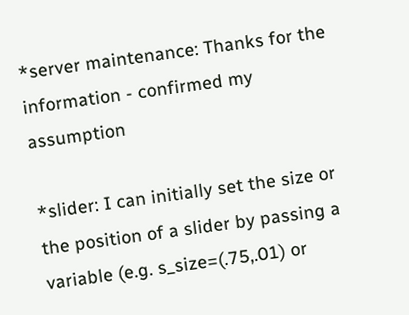*server maintenance: Thanks for the information - confirmed my assumption

*slider: I can initially set the size or the position of a slider by passing a variable (e.g. s_size=(.75,.01) or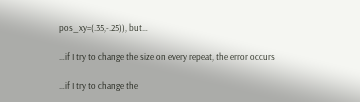pos_xy=(.35,-.25)), but…

…if I try to change the size on every repeat, the error occurs

…if I try to change the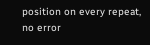position on every repeat, no error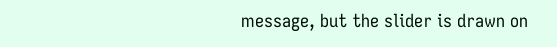message, but the slider is drawn on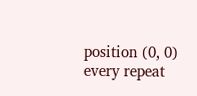position (0, 0) every repeat